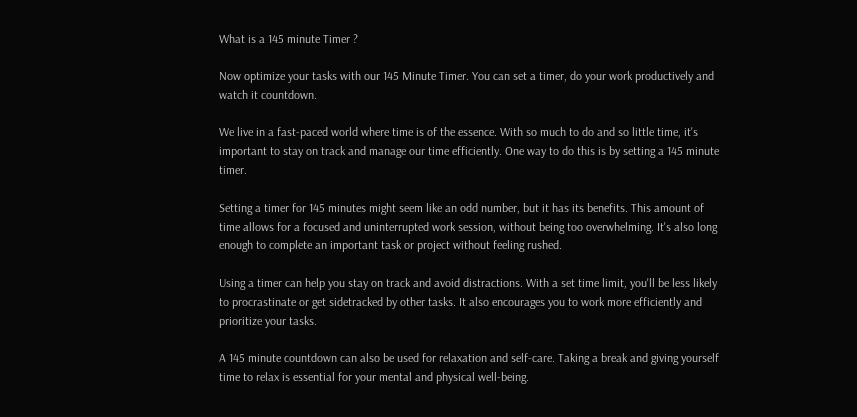What is a 145 minute Timer ?

Now optimize your tasks with our 145 Minute Timer. You can set a timer, do your work productively and watch it countdown.

We live in a fast-paced world where time is of the essence. With so much to do and so little time, it's important to stay on track and manage our time efficiently. One way to do this is by setting a 145 minute timer.

Setting a timer for 145 minutes might seem like an odd number, but it has its benefits. This amount of time allows for a focused and uninterrupted work session, without being too overwhelming. It's also long enough to complete an important task or project without feeling rushed.

Using a timer can help you stay on track and avoid distractions. With a set time limit, you'll be less likely to procrastinate or get sidetracked by other tasks. It also encourages you to work more efficiently and prioritize your tasks.

A 145 minute countdown can also be used for relaxation and self-care. Taking a break and giving yourself time to relax is essential for your mental and physical well-being.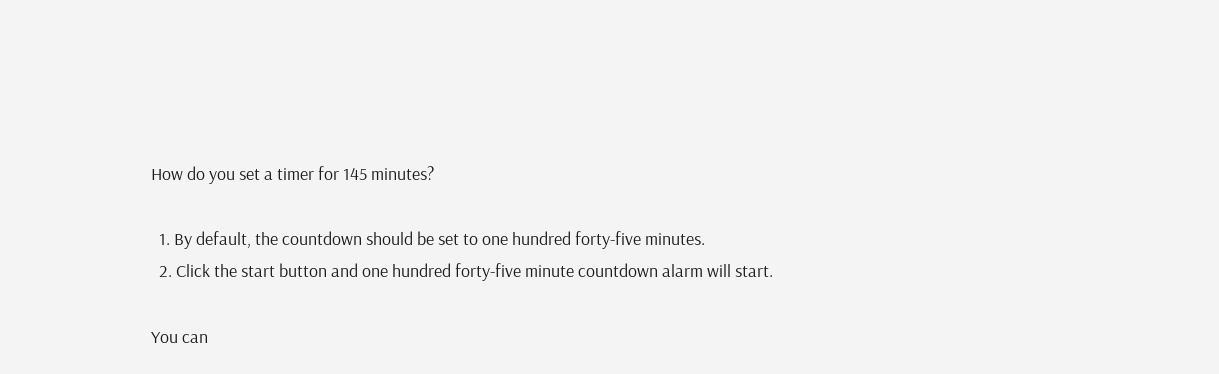How do you set a timer for 145 minutes?

  1. By default, the countdown should be set to one hundred forty-five minutes.
  2. Click the start button and one hundred forty-five minute countdown alarm will start.

You can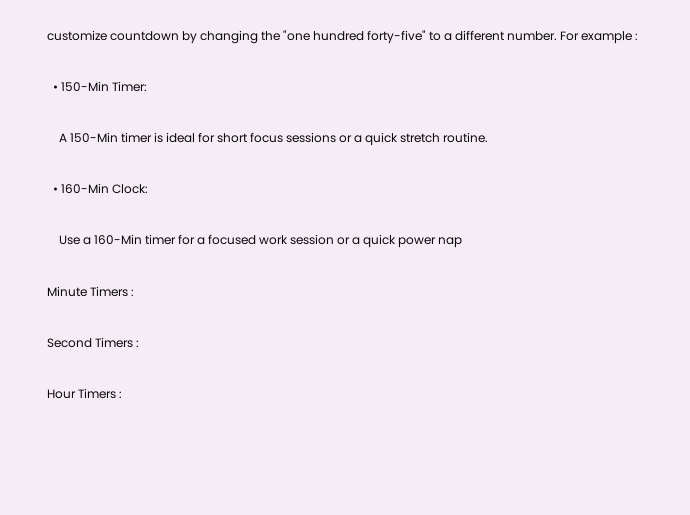customize countdown by changing the "one hundred forty-five" to a different number. For example :

  • 150-Min Timer:

    A 150-Min timer is ideal for short focus sessions or a quick stretch routine.

  • 160-Min Clock:

    Use a 160-Min timer for a focused work session or a quick power nap

Minute Timers :

Second Timers :

Hour Timers :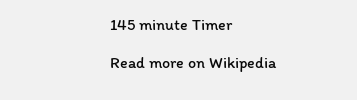145 minute Timer

Read more on Wikipedia